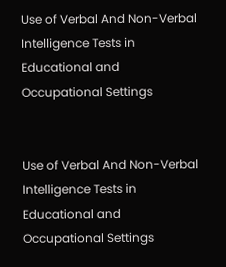Use of Verbal And Non-Verbal Intelligence Tests in Educational and Occupational Settings


Use of Verbal And Non-Verbal Intelligence Tests in Educational and Occupational Settings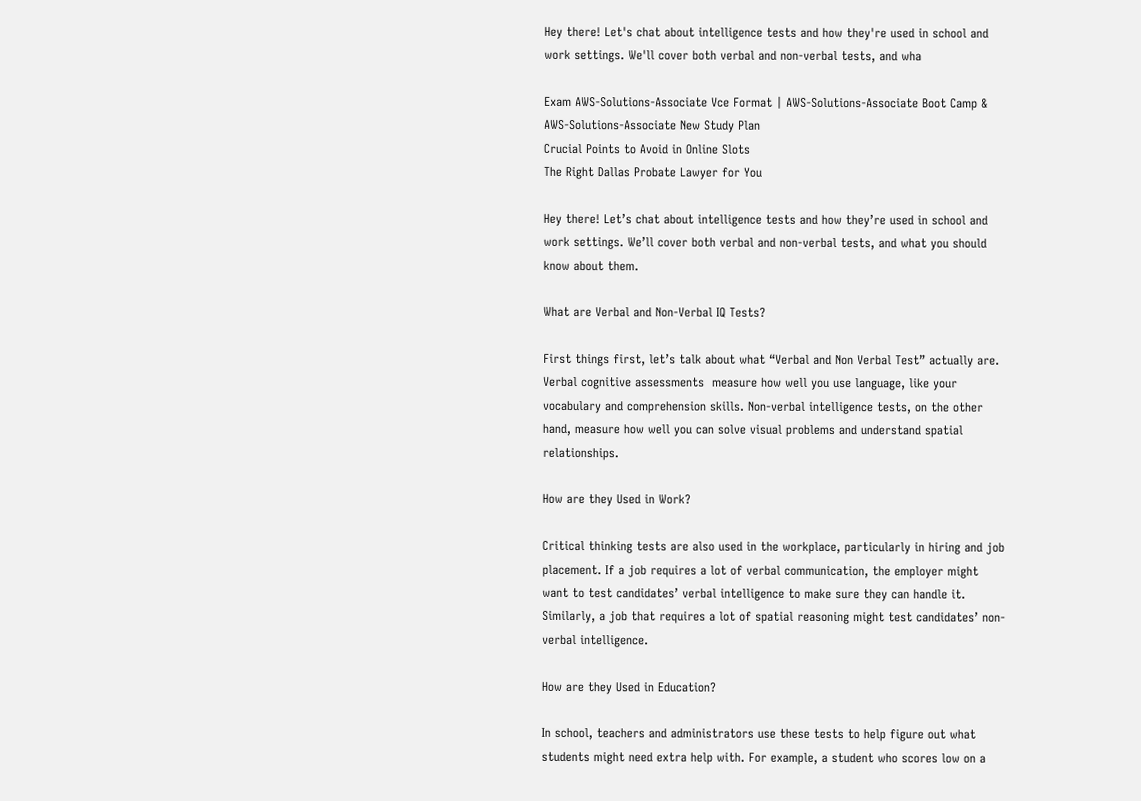Hey there! Let's chat about intelligence tests and how they're used in school and work settings. We'll cover both verbal and non-verbal tests, and wha

Exam AWS-Solutions-Associate Vce Format | AWS-Solutions-Associate Boot Camp & AWS-Solutions-Associate New Study Plan
Crucial Points to Avoid in Online Slots
The Right Dallas Probate Lawyer for You

Hey there! Let’s chat about intelligence tests and how they’re used in school and work settings. We’ll cover both verbal and non-verbal tests, and what you should know about them.

What are Verbal and Non-Verbal IQ Tests?

First things first, let’s talk about what “Verbal and Non Verbal Test” actually are. Verbal cognitive assessments  measure how well you use language, like your vocabulary and comprehension skills. Non-verbal intelligence tests, on the other hand, measure how well you can solve visual problems and understand spatial relationships.

How are they Used in Work?

Critical thinking tests are also used in the workplace, particularly in hiring and job placement. If a job requires a lot of verbal communication, the employer might want to test candidates’ verbal intelligence to make sure they can handle it. Similarly, a job that requires a lot of spatial reasoning might test candidates’ non-verbal intelligence.

How are they Used in Education?

In school, teachers and administrators use these tests to help figure out what students might need extra help with. For example, a student who scores low on a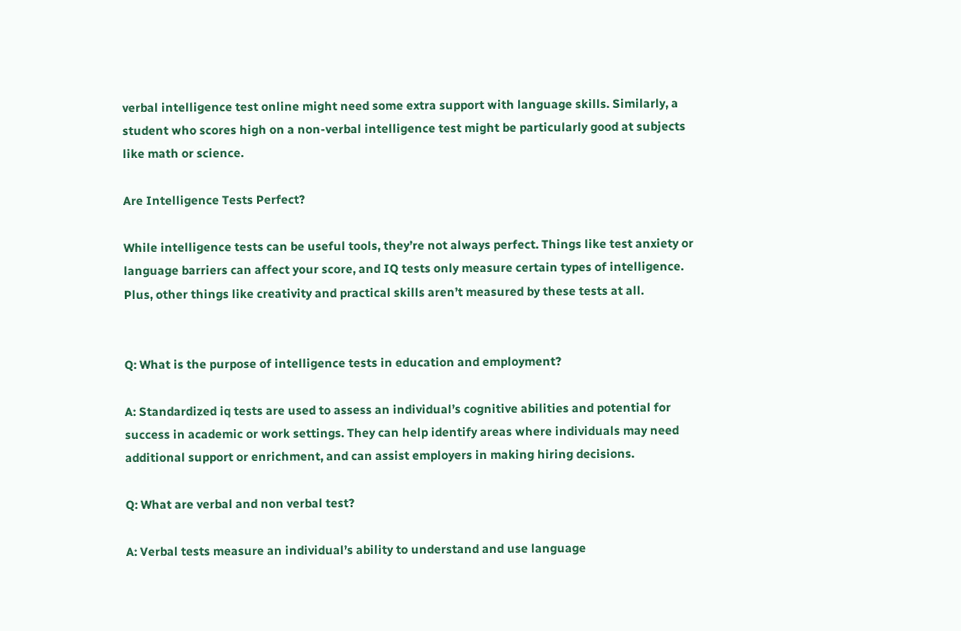verbal intelligence test online might need some extra support with language skills. Similarly, a student who scores high on a non-verbal intelligence test might be particularly good at subjects like math or science.

Are Intelligence Tests Perfect?

While intelligence tests can be useful tools, they’re not always perfect. Things like test anxiety or language barriers can affect your score, and IQ tests only measure certain types of intelligence. Plus, other things like creativity and practical skills aren’t measured by these tests at all.


Q: What is the purpose of intelligence tests in education and employment?

A: Standardized iq tests are used to assess an individual’s cognitive abilities and potential for success in academic or work settings. They can help identify areas where individuals may need additional support or enrichment, and can assist employers in making hiring decisions.

Q: What are verbal and non verbal test?

A: Verbal tests measure an individual’s ability to understand and use language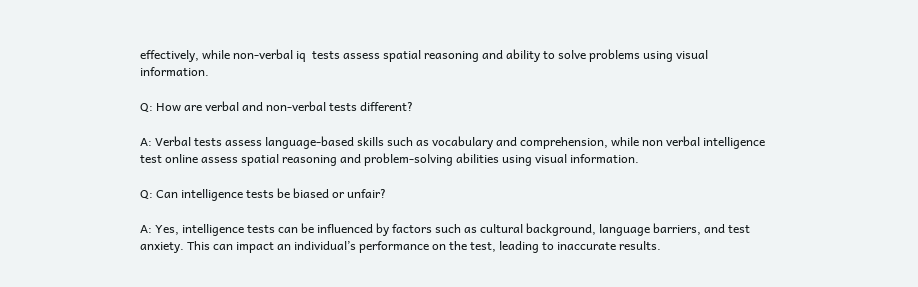effectively, while non-verbal iq  tests assess spatial reasoning and ability to solve problems using visual information.

Q: How are verbal and non-verbal tests different?

A: Verbal tests assess language-based skills such as vocabulary and comprehension, while non verbal intelligence test online assess spatial reasoning and problem-solving abilities using visual information.

Q: Can intelligence tests be biased or unfair?

A: Yes, intelligence tests can be influenced by factors such as cultural background, language barriers, and test anxiety. This can impact an individual’s performance on the test, leading to inaccurate results.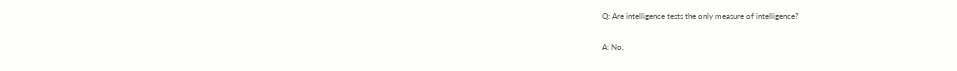Q: Are intelligence tests the only measure of intelligence?

A: No,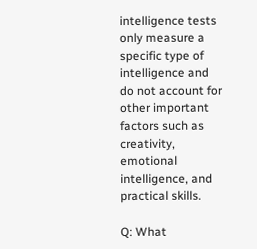intelligence tests only measure a specific type of intelligence and do not account for other important factors such as creativity, emotional intelligence, and practical skills.

Q: What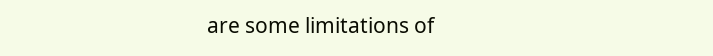are some limitations of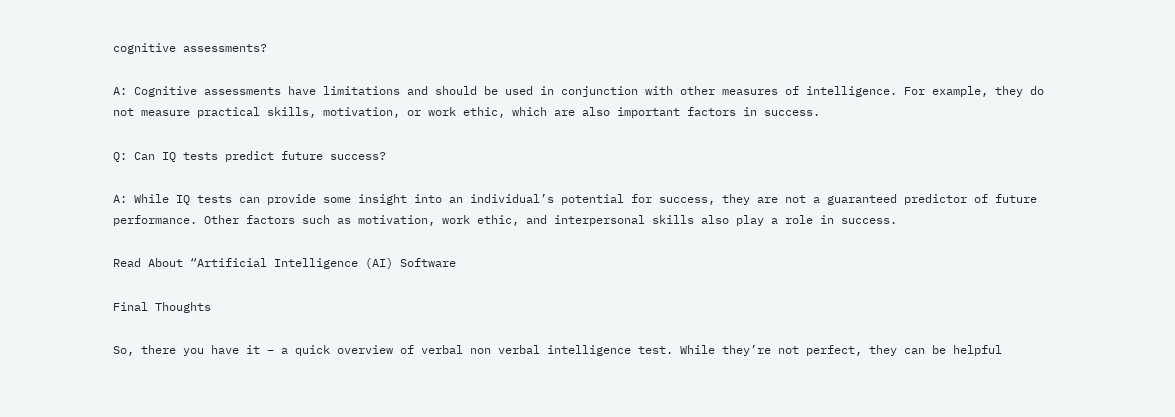cognitive assessments?

A: Cognitive assessments have limitations and should be used in conjunction with other measures of intelligence. For example, they do not measure practical skills, motivation, or work ethic, which are also important factors in success.

Q: Can IQ tests predict future success?

A: While IQ tests can provide some insight into an individual’s potential for success, they are not a guaranteed predictor of future performance. Other factors such as motivation, work ethic, and interpersonal skills also play a role in success.

Read About “Artificial Intelligence (AI) Software

Final Thoughts

So, there you have it – a quick overview of verbal non verbal intelligence test. While they’re not perfect, they can be helpful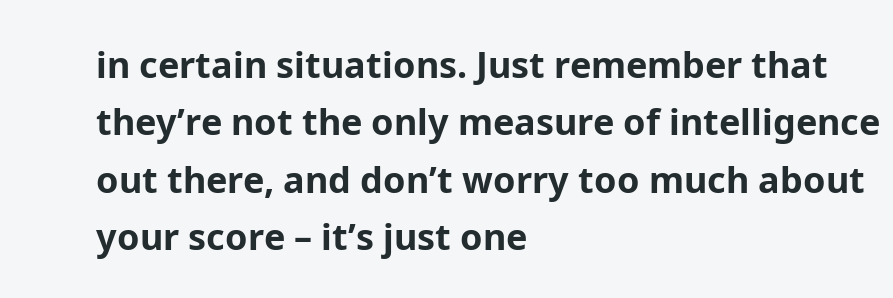in certain situations. Just remember that they’re not the only measure of intelligence out there, and don’t worry too much about your score – it’s just one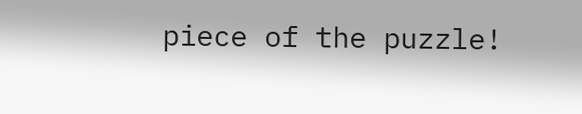piece of the puzzle!